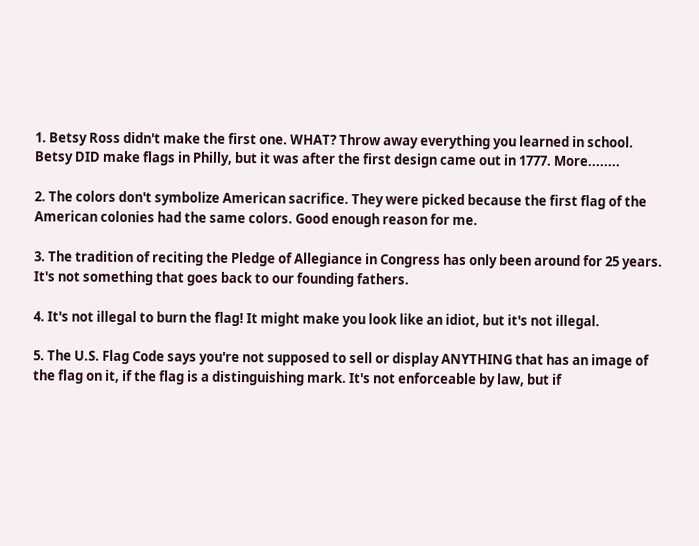1. Betsy Ross didn't make the first one. WHAT? Throw away everything you learned in school. Betsy DID make flags in Philly, but it was after the first design came out in 1777. More........

2. The colors don't symbolize American sacrifice. They were picked because the first flag of the American colonies had the same colors. Good enough reason for me.

3. The tradition of reciting the Pledge of Allegiance in Congress has only been around for 25 years. It's not something that goes back to our founding fathers.

4. It's not illegal to burn the flag! It might make you look like an idiot, but it's not illegal.

5. The U.S. Flag Code says you're not supposed to sell or display ANYTHING that has an image of the flag on it, if the flag is a distinguishing mark. It's not enforceable by law, but if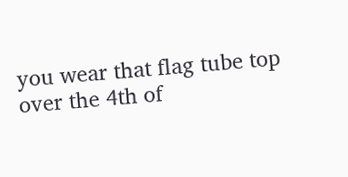you wear that flag tube top over the 4th of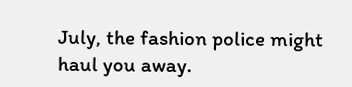July, the fashion police might haul you away.